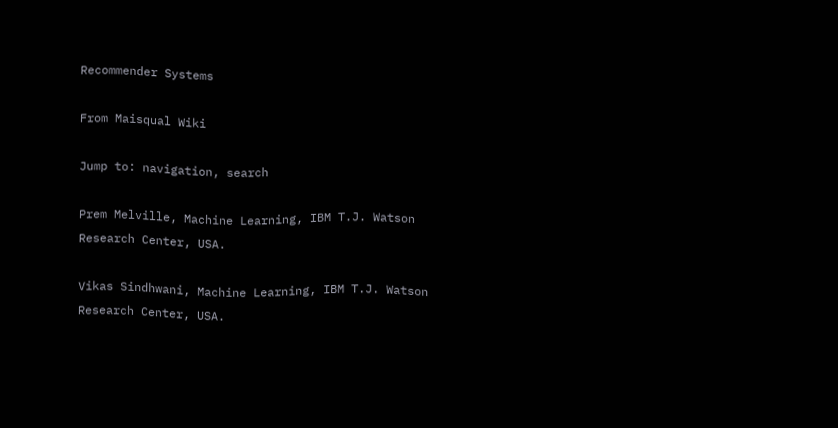Recommender Systems

From Maisqual Wiki

Jump to: navigation, search

Prem Melville, Machine Learning, IBM T.J. Watson Research Center, USA.

Vikas Sindhwani, Machine Learning, IBM T.J. Watson Research Center, USA.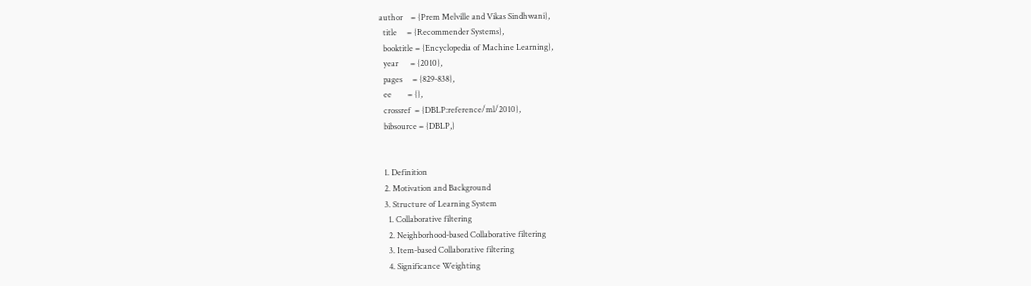author    = {Prem Melville and Vikas Sindhwani},
  title     = {Recommender Systems},
  booktitle = {Encyclopedia of Machine Learning},
  year      = {2010},
  pages     = {829-838},
  ee        = {},
  crossref  = {DBLP:reference/ml/2010},
  bibsource = {DBLP,}


  1. Definition
  2. Motivation and Background
  3. Structure of Learning System
    1. Collaborative filtering
    2. Neighborhood-based Collaborative filtering
    3. Item-based Collaborative filtering
    4. Significance Weighting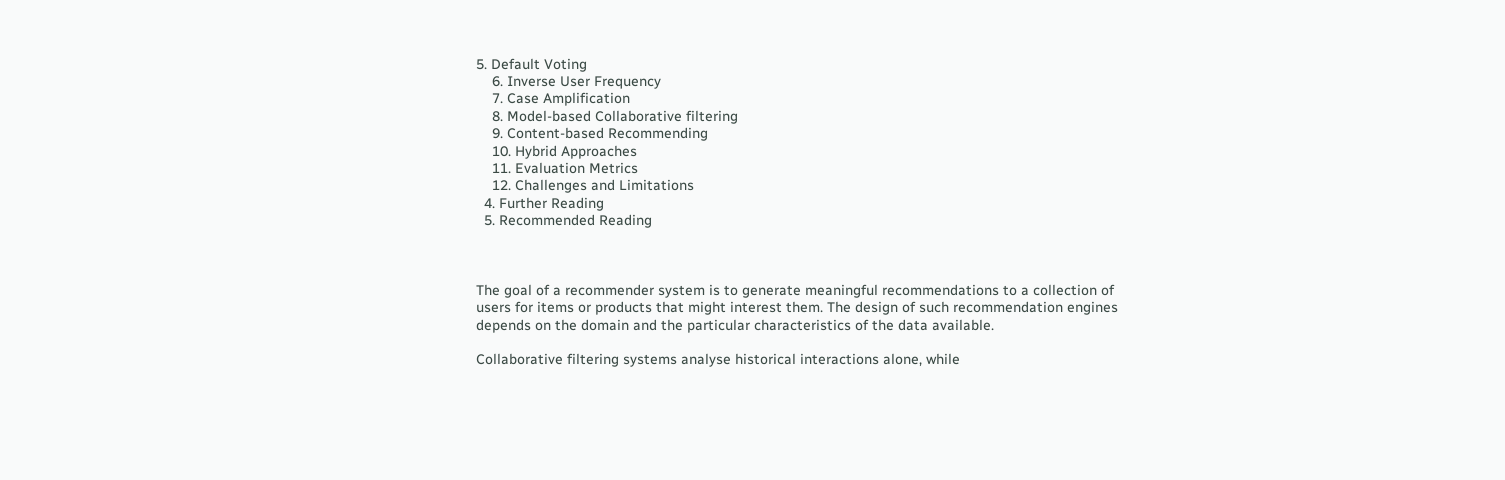5. Default Voting
    6. Inverse User Frequency
    7. Case Amplification
    8. Model-based Collaborative filtering
    9. Content-based Recommending
    10. Hybrid Approaches
    11. Evaluation Metrics
    12. Challenges and Limitations
  4. Further Reading
  5. Recommended Reading



The goal of a recommender system is to generate meaningful recommendations to a collection of users for items or products that might interest them. The design of such recommendation engines depends on the domain and the particular characteristics of the data available.

Collaborative filtering systems analyse historical interactions alone, while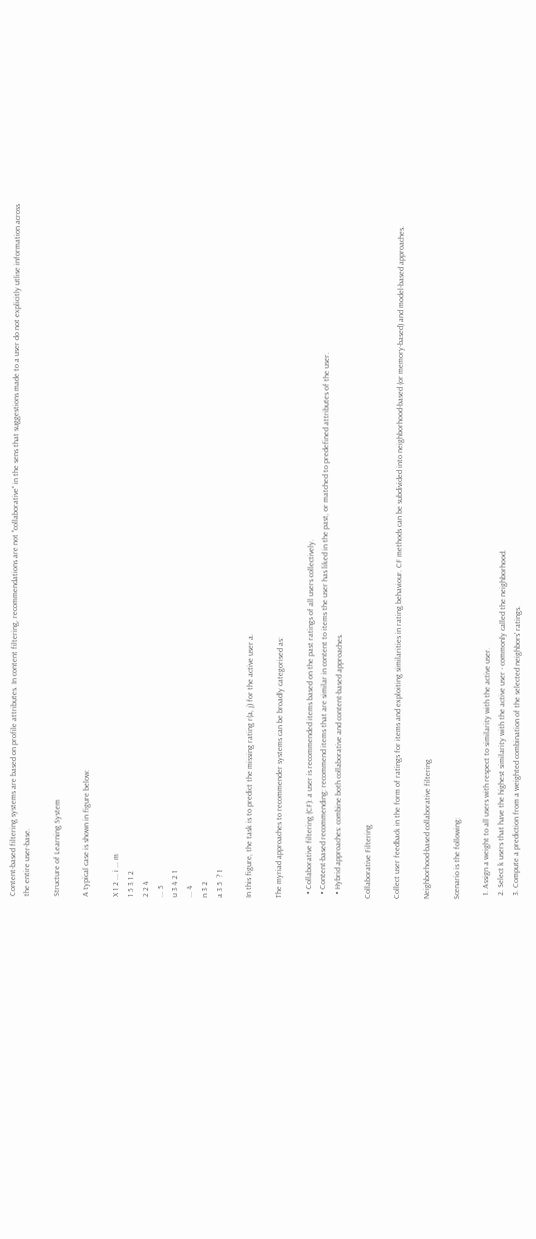Content-based filtering systems are based on profile attributes. In content filtering, recommendations are not "collaborative" in the sens that suggestions made to a user do not explicitly utlise information across the entire user-base.

Structure of Learning System

A typical case is shown in figure below:

X 1 2 ... i ... m
1 5 3 1 2
2 2 4
... 5
u 3 4 2 1
... 4
n 3 2
a 3 5  ? 1

In this figure, the task is to predict the missing rating r(a, j) for the active user a.

The myriad approaches to recommender systems can be broadly categorised as:

  • Collaborative filtering (CF): a user is recommended items based on the past ratings of all users collectively.
  • Content-based recommending: recommend items that are similar in content to items the user has liked in the past, or matched to predefined attributes of the user.
  • Hybrid approaches: combine both collaborative and content-based approaches.

Collaborative Filtering

Collect user feedback in the form of ratings for items and exploiting similarities in rating behaviour. CF methods can be subdivided into neighborhood-based (or memory-based) and model-based approaches.

Neighborhood-based collaborative filtering

Scenario is the following:

  1. Assign a weight to all users with respect to similarity with the active user.
  2. Select k users that have the highest similarity with the active user - commonly called the neighborhood.
  3. Compute a prediction from a weighted combination of the selected neighbors' ratings.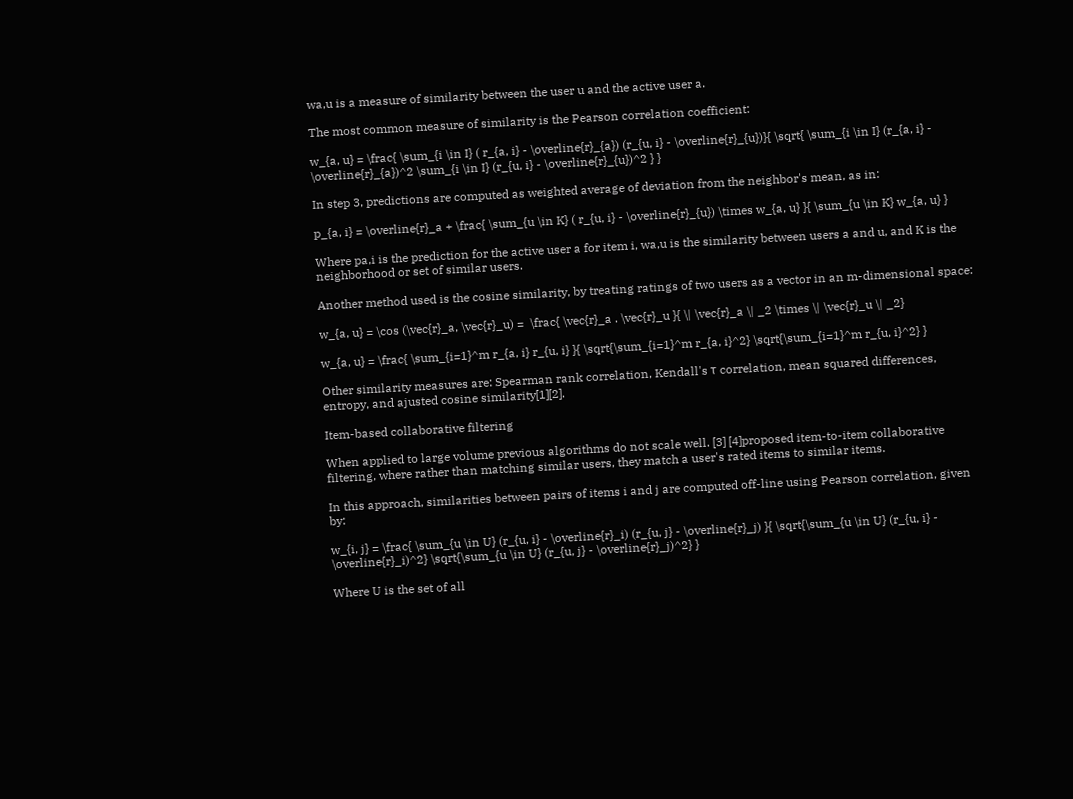wa,u is a measure of similarity between the user u and the active user a.

The most common measure of similarity is the Pearson correlation coefficient:

w_{a, u} = \frac{ \sum_{i \in I} ( r_{a, i} - \overline{r}_{a}) (r_{u, i} - \overline{r}_{u})}{ \sqrt{ \sum_{i \in I} (r_{a, i} - \overline{r}_{a})^2 \sum_{i \in I} (r_{u, i} - \overline{r}_{u})^2 } }

In step 3, predictions are computed as weighted average of deviation from the neighbor's mean, as in:

p_{a, i} = \overline{r}_a + \frac{ \sum_{u \in K} ( r_{u, i} - \overline{r}_{u}) \times w_{a, u} }{ \sum_{u \in K} w_{a, u} }

Where pa,i is the prediction for the active user a for item i, wa,u is the similarity between users a and u, and K is the neighborhood or set of similar users.

Another method used is the cosine similarity, by treating ratings of two users as a vector in an m-dimensional space:

w_{a, u} = \cos (\vec{r}_a, \vec{r}_u) =  \frac{ \vec{r}_a . \vec{r}_u }{ \| \vec{r}_a \| _2 \times \| \vec{r}_u \| _2}

w_{a, u} = \frac{ \sum_{i=1}^m r_{a, i} r_{u, i} }{ \sqrt{\sum_{i=1}^m r_{a, i}^2} \sqrt{\sum_{i=1}^m r_{u, i}^2} }

Other similarity measures are: Spearman rank correlation, Kendall's τ correlation, mean squared differences, entropy, and ajusted cosine similarity[1][2].

Item-based collaborative filtering

When applied to large volume previous algorithms do not scale well. [3] [4]proposed item-to-item collaborative filtering, where rather than matching similar users, they match a user's rated items to similar items.

In this approach, similarities between pairs of items i and j are computed off-line using Pearson correlation, given by:

w_{i, j} = \frac{ \sum_{u \in U} (r_{u, i} - \overline{r}_i) (r_{u, j} - \overline{r}_j) }{ \sqrt{\sum_{u \in U} (r_{u, i} - \overline{r}_i)^2} \sqrt{\sum_{u \in U} (r_{u, j} - \overline{r}_j)^2} }

Where U is the set of all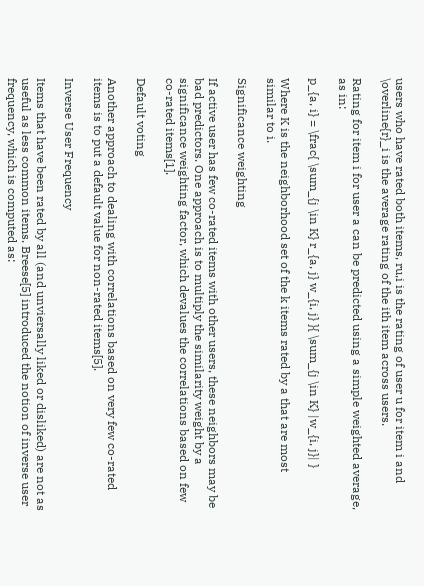users who have rated both items, ru,i is the rating of user u for item i and \overline{r}_i is the average rating of the ith item across users.

Rating for item i for user a can be predicted using a simple weighted average, as in:

p_{a, i} = \frac{ \sum_{j \in K} r_{a, j} w_{i, j} }{ \sum_{j \in K} |w_{i, j}| }

Where K is the neighborhood set of the k items rated by a that are most similar to i.

Significance weighting

If active user has few co-rated items with other users, these neighbors may be bad predictors. One approach is to multiply the similarity weight by a significance weighting factor, which devalues the correlations based on few co-rated items[1].

Default voting

Another approach to dealing with correlations based on very few co-rated items is to put a default value for non-rated items[5].

Inverse User Frequency

Items that have been rated by all (and unviersally liked or disliked) are not as useful as less common items. Breese[5] introduced the notion of inverse user frequency, which is computed as: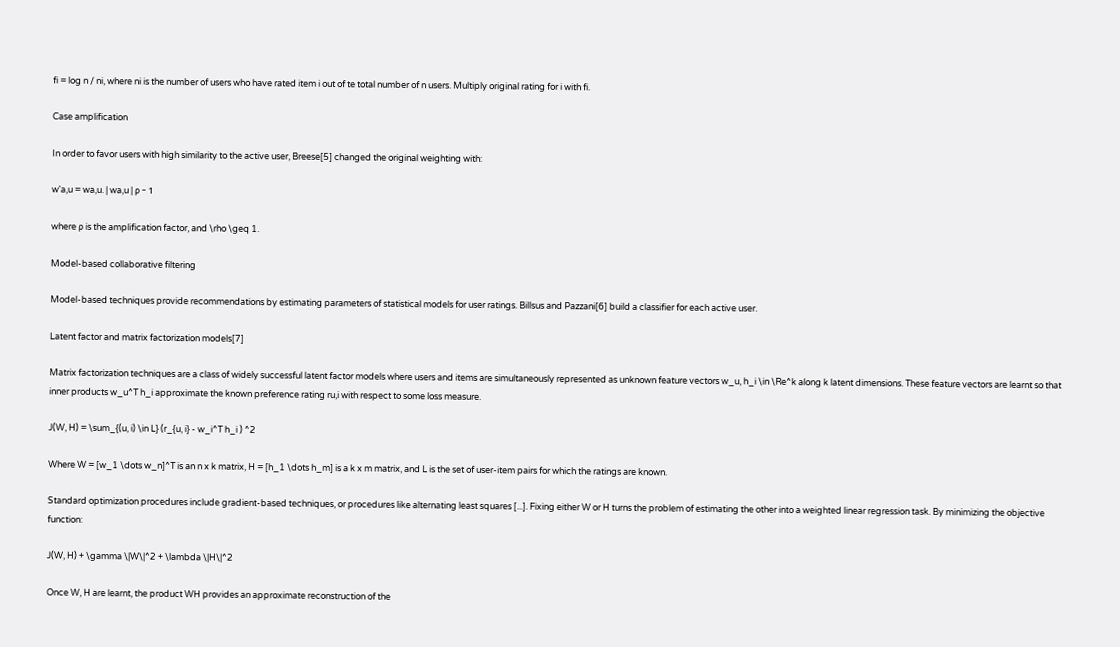fi = log n / ni, where ni is the number of users who have rated item i out of te total number of n users. Multiply original rating for i with fi.

Case amplification

In order to favor users with high similarity to the active user, Breese[5] changed the original weighting with:

w'a,u = wa,u. | wa,u | ρ − 1

where ρ is the amplification factor, and \rho \geq 1.

Model-based collaborative filtering

Model-based techniques provide recommendations by estimating parameters of statistical models for user ratings. Billsus and Pazzani[6] build a classifier for each active user.

Latent factor and matrix factorization models[7]

Matrix factorization techniques are a class of widely successful latent factor models where users and items are simultaneously represented as unknown feature vectors w_u, h_i \in \Re^k along k latent dimensions. These feature vectors are learnt so that inner products w_u^T h_i approximate the known preference rating ru,i with respect to some loss measure.

J(W, H) = \sum_{(u, i) \in L} (r_{u, i} - w_i^T h_i ) ^2

Where W = [w_1 \dots w_n]^T is an n x k matrix, H = [h_1 \dots h_m] is a k x m matrix, and L is the set of user-item pairs for which the ratings are known.

Standard optimization procedures include gradient-based techniques, or procedures like alternating least squares [...]. Fixing either W or H turns the problem of estimating the other into a weighted linear regression task. By minimizing the objective function:

J(W, H) + \gamma \|W\|^2 + \lambda \|H\|^2

Once W, H are learnt, the product WH provides an approximate reconstruction of the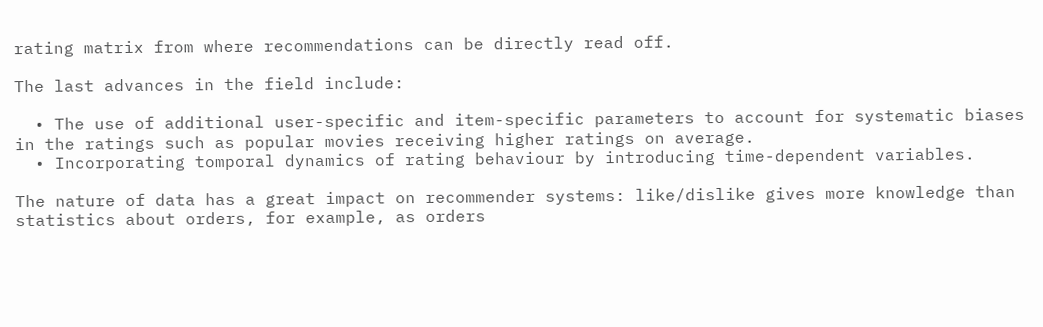rating matrix from where recommendations can be directly read off.

The last advances in the field include:

  • The use of additional user-specific and item-specific parameters to account for systematic biases in the ratings such as popular movies receiving higher ratings on average.
  • Incorporating tomporal dynamics of rating behaviour by introducing time-dependent variables.

The nature of data has a great impact on recommender systems: like/dislike gives more knowledge than statistics about orders, for example, as orders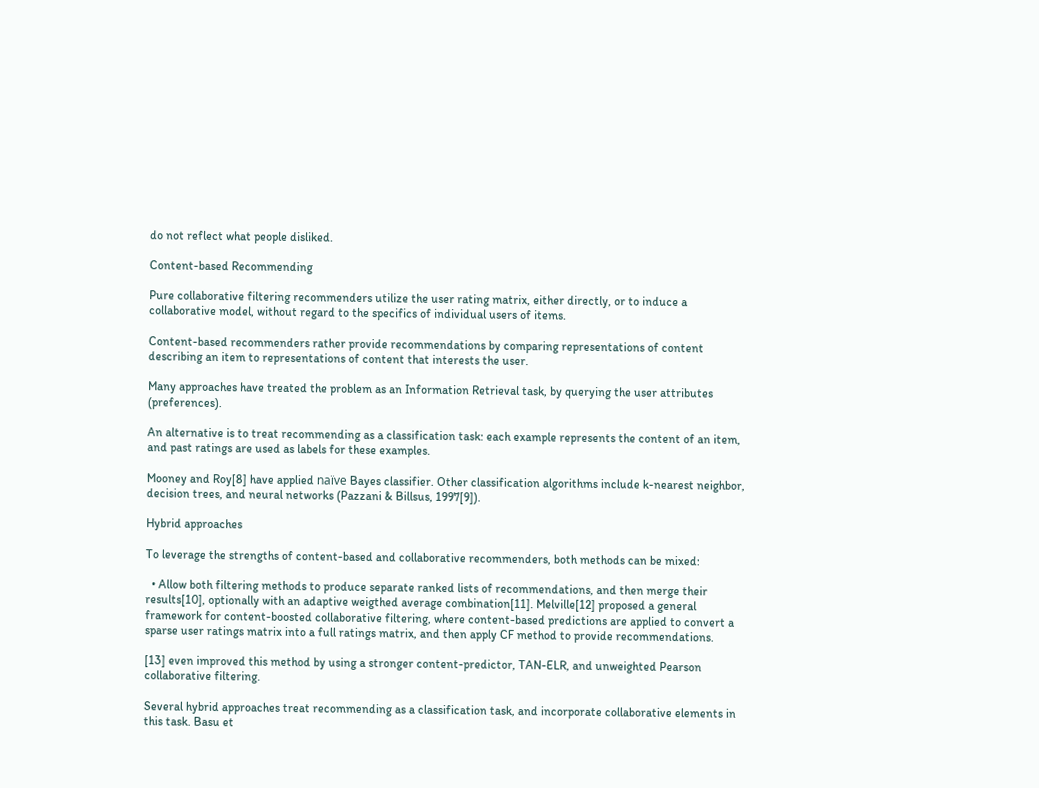do not reflect what people disliked.

Content-based Recommending

Pure collaborative filtering recommenders utilize the user rating matrix, either directly, or to induce a collaborative model, without regard to the specifics of individual users of items.

Content-based recommenders rather provide recommendations by comparing representations of content describing an item to representations of content that interests the user.

Many approaches have treated the problem as an Information Retrieval task, by querying the user attributes (preferences).

An alternative is to treat recommending as a classification task: each example represents the content of an item, and past ratings are used as labels for these examples.

Mooney and Roy[8] have applied naïve Bayes classifier. Other classification algorithms include k-nearest neighbor, decision trees, and neural networks (Pazzani & Billsus, 1997[9]).

Hybrid approaches

To leverage the strengths of content-based and collaborative recommenders, both methods can be mixed:

  • Allow both filtering methods to produce separate ranked lists of recommendations, and then merge their results[10], optionally with an adaptive weigthed average combination[11]. Melville[12] proposed a general framework for content-boosted collaborative filtering, where content-based predictions are applied to convert a sparse user ratings matrix into a full ratings matrix, and then apply CF method to provide recommendations.

[13] even improved this method by using a stronger content-predictor, TAN-ELR, and unweighted Pearson collaborative filtering.

Several hybrid approaches treat recommending as a classification task, and incorporate collaborative elements in this task. Basu et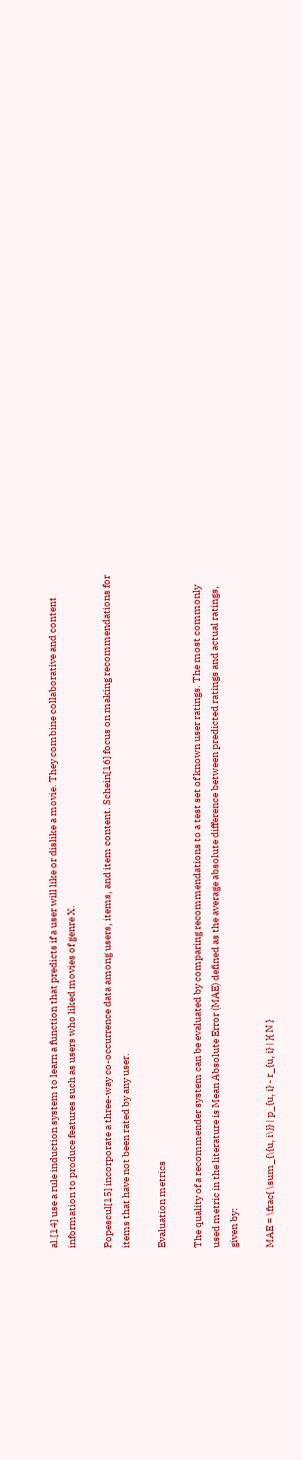al.[14] use a rule induction system to learn a function that predicts if a user will like or dislike a movie. They combine collaborative and content information to produce features such as users who liked movies of genre X.

Popescul[15] incorporate a three-way co-occurrence data among users, items, and item content. Schein[16] focus on making recommendations for items that have not been rated by any user.

Evaluation metrics

The quality of a recommender system can be evaluated by comparing recommendations to a test set of known user ratings. The most commonly used metric in the literature is Mean Absolute Error (MAE) defined as the average absolute difference between predicted ratings and actual ratings, given by:

MAE = \frac{ \sum_{\{u, i\}} | p_{u, i} - r_{u, i} | }{ N }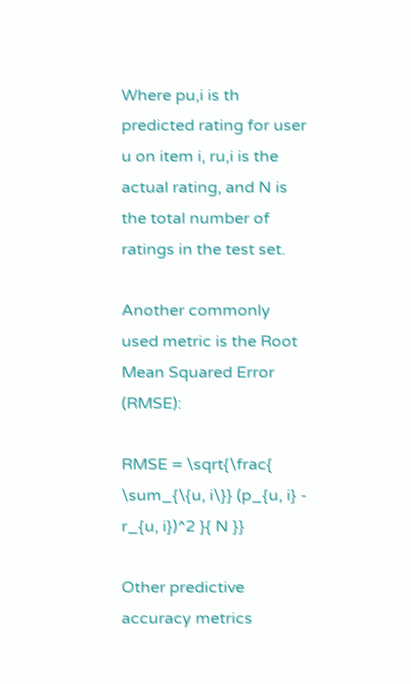Where pu,i is th predicted rating for user u on item i, ru,i is the actual rating, and N is the total number of ratings in the test set.

Another commonly used metric is the Root Mean Squared Error (RMSE):

RMSE = \sqrt{\frac{ \sum_{\{u, i\}} (p_{u, i} - r_{u, i})^2 }{ N }}

Other predictive accuracy metrics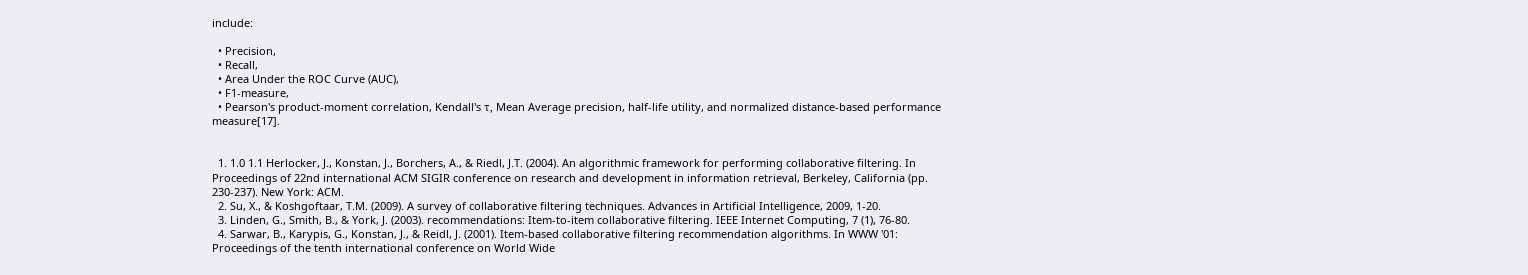include:

  • Precision,
  • Recall,
  • Area Under the ROC Curve (AUC),
  • F1-measure,
  • Pearson's product-moment correlation, Kendall's τ, Mean Average precision, half-life utility, and normalized distance-based performance measure[17].


  1. 1.0 1.1 Herlocker, J., Konstan, J., Borchers, A., & Riedl, J.T. (2004). An algorithmic framework for performing collaborative filtering. In Proceedings of 22nd international ACM SIGIR conference on research and development in information retrieval, Berkeley, California (pp. 230-237). New York: ACM.
  2. Su, X., & Koshgoftaar, T.M. (2009). A survey of collaborative filtering techniques. Advances in Artificial Intelligence, 2009, 1-20.
  3. Linden, G., Smith, B., & York, J. (2003). recommendations: Item-to-item collaborative filtering. IEEE Internet Computing, 7 (1), 76-80.
  4. Sarwar, B., Karypis, G., Konstan, J., & Reidl, J. (2001). Item-based collaborative filtering recommendation algorithms. In WWW '01: Proceedings of the tenth international conference on World Wide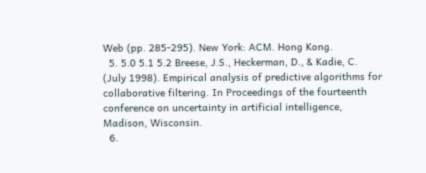Web (pp. 285-295). New York: ACM. Hong Kong.
  5. 5.0 5.1 5.2 Breese, J.S., Heckerman, D., & Kadie, C. (July 1998). Empirical analysis of predictive algorithms for collaborative filtering. In Proceedings of the fourteenth conference on uncertainty in artificial intelligence, Madison, Wisconsin.
  6.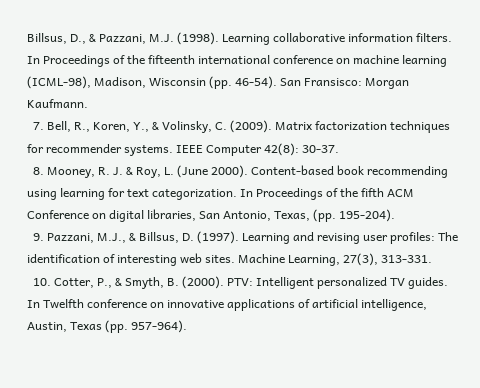Billsus, D., & Pazzani, M.J. (1998). Learning collaborative information filters. In Proceedings of the fifteenth international conference on machine learning (ICML-98), Madison, Wisconsin (pp. 46-54). San Fransisco: Morgan Kaufmann.
  7. Bell, R., Koren, Y., & Volinsky, C. (2009). Matrix factorization techniques for recommender systems. IEEE Computer 42(8): 30-37.
  8. Mooney, R. J. & Roy, L. (June 2000). Content-based book recommending using learning for text categorization. In Proceedings of the fifth ACM Conference on digital libraries, San Antonio, Texas, (pp. 195-204).
  9. Pazzani, M.J., & Billsus, D. (1997). Learning and revising user profiles: The identification of interesting web sites. Machine Learning, 27(3), 313-331.
  10. Cotter, P., & Smyth, B. (2000). PTV: Intelligent personalized TV guides. In Twelfth conference on innovative applications of artificial intelligence, Austin, Texas (pp. 957-964).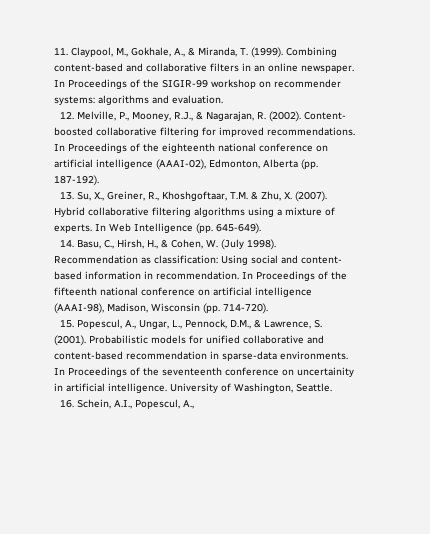11. Claypool, M., Gokhale, A., & Miranda, T. (1999). Combining content-based and collaborative filters in an online newspaper. In Proceedings of the SIGIR-99 workshop on recommender systems: algorithms and evaluation.
  12. Melville, P., Mooney, R.J., & Nagarajan, R. (2002). Content-boosted collaborative filtering for improved recommendations. In Proceedings of the eighteenth national conference on artificial intelligence (AAAI-02), Edmonton, Alberta (pp. 187-192).
  13. Su, X., Greiner, R., Khoshgoftaar, T.M. & Zhu, X. (2007). Hybrid collaborative filtering algorithms using a mixture of experts. In Web Intelligence (pp. 645-649).
  14. Basu, C., Hirsh, H., & Cohen, W. (July 1998). Recommendation as classification: Using social and content-based information in recommendation. In Proceedings of the fifteenth national conference on artificial intelligence (AAAI-98), Madison, Wisconsin (pp. 714-720).
  15. Popescul, A., Ungar, L., Pennock, D.M., & Lawrence, S. (2001). Probabilistic models for unified collaborative and content-based recommendation in sparse-data environments. In Proceedings of the seventeenth conference on uncertainity in artificial intelligence. University of Washington, Seattle.
  16. Schein, A.I., Popescul, A.,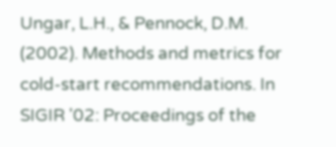Ungar, L.H., & Pennock, D.M. (2002). Methods and metrics for cold-start recommendations. In SIGIR '02: Proceedings of the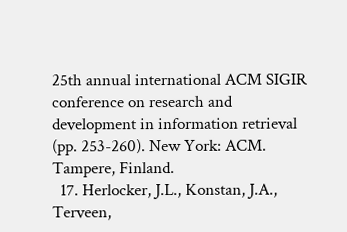25th annual international ACM SIGIR conference on research and development in information retrieval (pp. 253-260). New York: ACM. Tampere, Finland.
  17. Herlocker, J.L., Konstan, J.A., Terveen,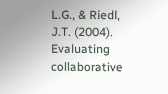L.G., & Riedl, J.T. (2004). Evaluating collaborative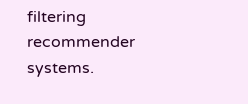filtering recommender systems.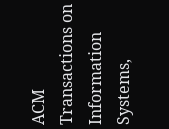ACM Transactions on Information Systems,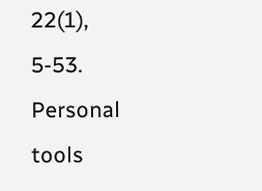22(1), 5-53.
Personal tools